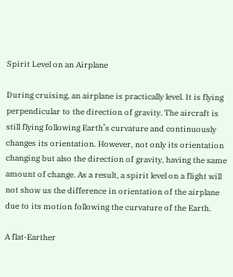Spirit Level on an Airplane

During cruising, an airplane is practically level. It is flying perpendicular to the direction of gravity. The aircraft is still flying following Earth’s curvature and continuously changes its orientation. However, not only its orientation changing but also the direction of gravity, having the same amount of change. As a result, a spirit level on a flight will not show us the difference in orientation of the airplane due to its motion following the curvature of the Earth.

A flat-Earther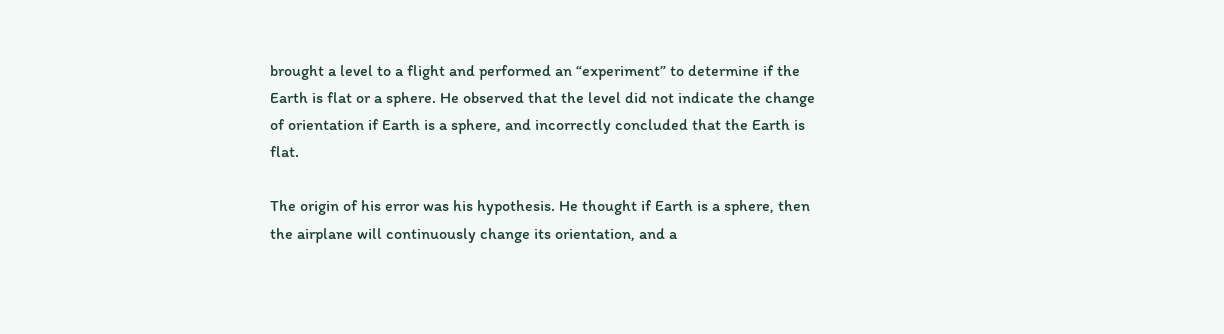brought a level to a flight and performed an “experiment” to determine if the Earth is flat or a sphere. He observed that the level did not indicate the change of orientation if Earth is a sphere, and incorrectly concluded that the Earth is flat.

The origin of his error was his hypothesis. He thought if Earth is a sphere, then the airplane will continuously change its orientation, and a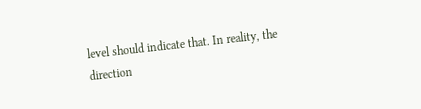level should indicate that. In reality, the direction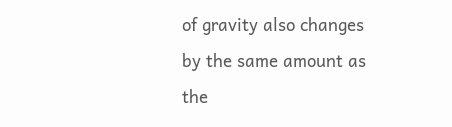of gravity also changes by the same amount as the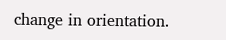change in orientation.